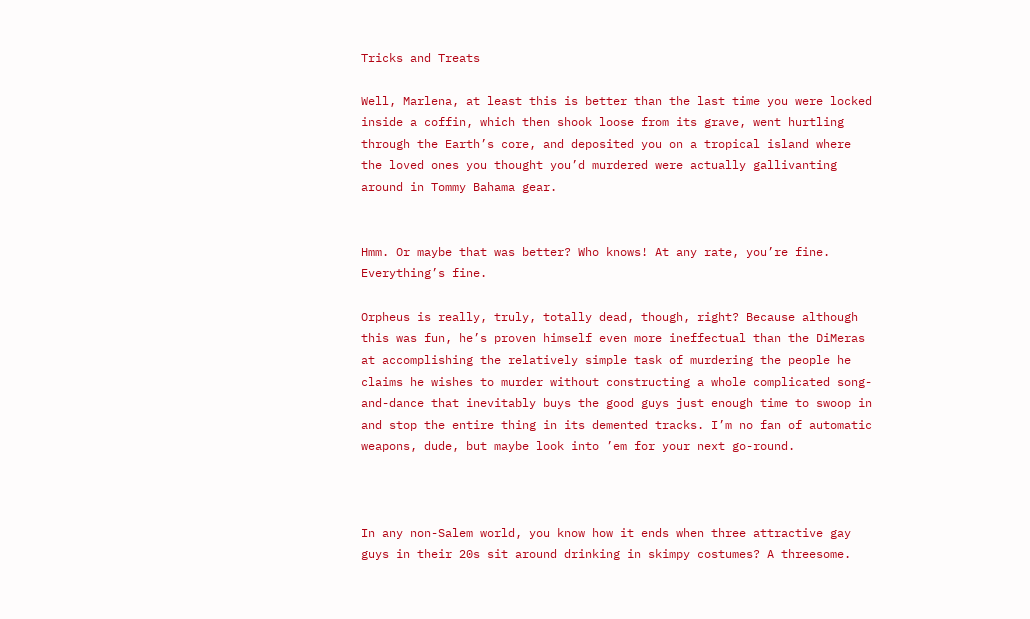Tricks and Treats

Well, Marlena, at least this is better than the last time you were locked inside a coffin, which then shook loose from its grave, went hurtling through the Earth’s core, and deposited you on a tropical island where the loved ones you thought you’d murdered were actually gallivanting around in Tommy Bahama gear.


Hmm. Or maybe that was better? Who knows! At any rate, you’re fine. Everything’s fine.

Orpheus is really, truly, totally dead, though, right? Because although this was fun, he’s proven himself even more ineffectual than the DiMeras at accomplishing the relatively simple task of murdering the people he claims he wishes to murder without constructing a whole complicated song-and-dance that inevitably buys the good guys just enough time to swoop in and stop the entire thing in its demented tracks. I’m no fan of automatic weapons, dude, but maybe look into ’em for your next go-round.



In any non-Salem world, you know how it ends when three attractive gay guys in their 20s sit around drinking in skimpy costumes? A threesome.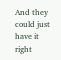And they could just have it right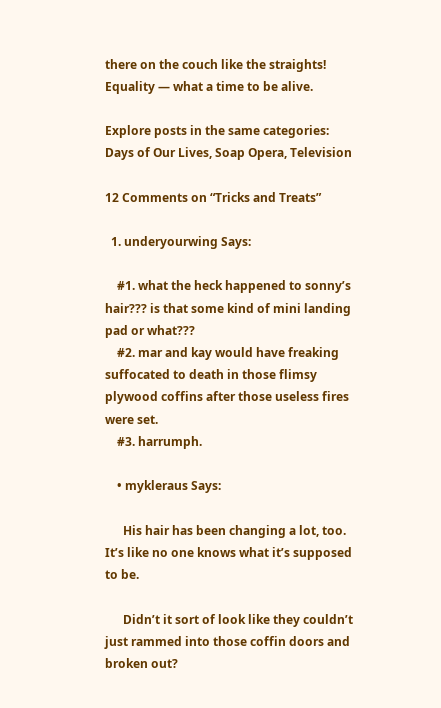there on the couch like the straights! Equality — what a time to be alive.

Explore posts in the same categories: Days of Our Lives, Soap Opera, Television

12 Comments on “Tricks and Treats”

  1. underyourwing Says:

    #1. what the heck happened to sonny’s hair??? is that some kind of mini landing pad or what???
    #2. mar and kay would have freaking suffocated to death in those flimsy plywood coffins after those useless fires were set.
    #3. harrumph.

    • mykleraus Says:

      His hair has been changing a lot, too. It’s like no one knows what it’s supposed to be.

      Didn’t it sort of look like they couldn’t just rammed into those coffin doors and broken out?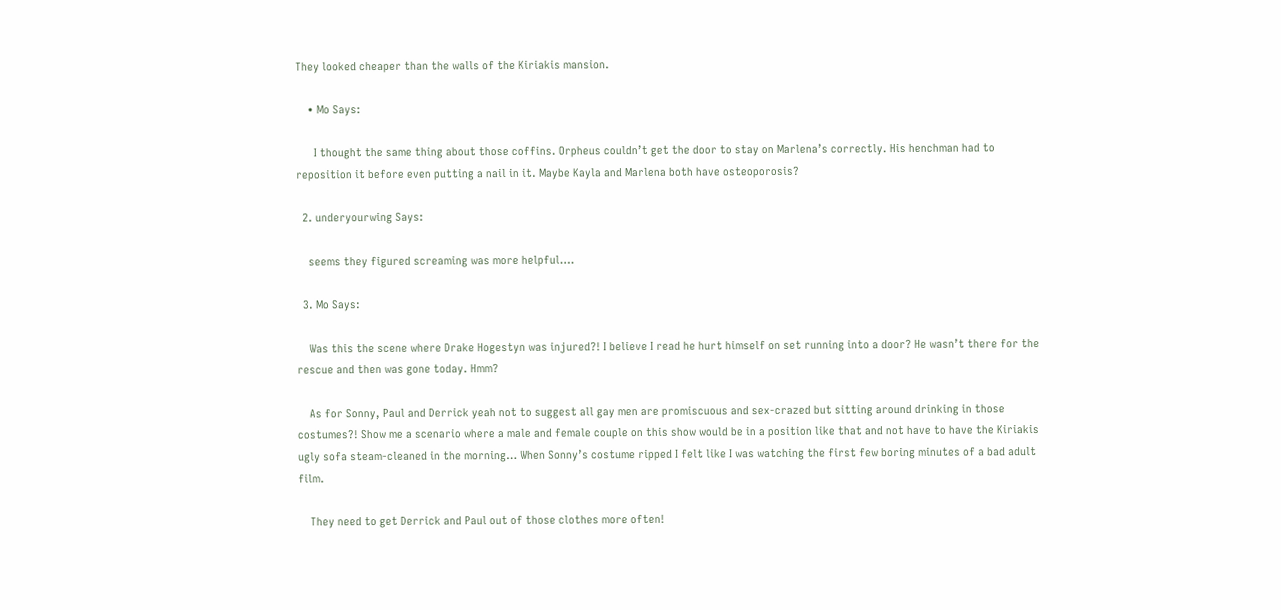They looked cheaper than the walls of the Kiriakis mansion.

    • Mo Says:

      I thought the same thing about those coffins. Orpheus couldn’t get the door to stay on Marlena’s correctly. His henchman had to reposition it before even putting a nail in it. Maybe Kayla and Marlena both have osteoporosis?

  2. underyourwing Says:

    seems they figured screaming was more helpful….

  3. Mo Says:

    Was this the scene where Drake Hogestyn was injured?! I believe I read he hurt himself on set running into a door? He wasn’t there for the rescue and then was gone today. Hmm?

    As for Sonny, Paul and Derrick yeah not to suggest all gay men are promiscuous and sex-crazed but sitting around drinking in those costumes?! Show me a scenario where a male and female couple on this show would be in a position like that and not have to have the Kiriakis ugly sofa steam-cleaned in the morning… When Sonny’s costume ripped I felt like I was watching the first few boring minutes of a bad adult film.

    They need to get Derrick and Paul out of those clothes more often!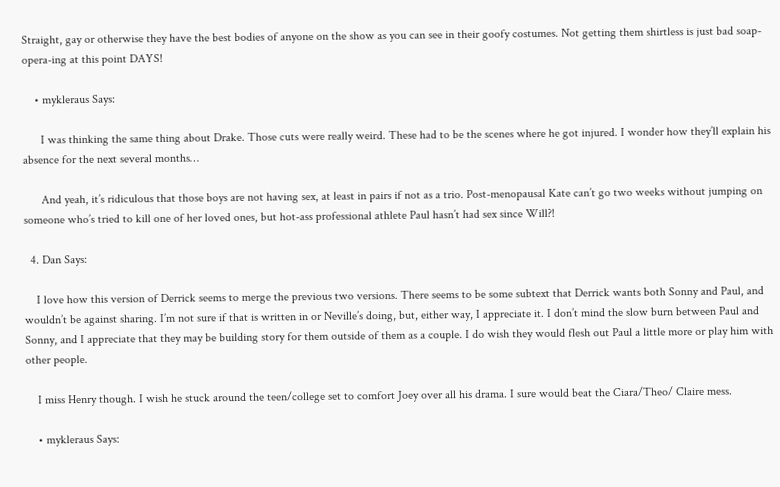Straight, gay or otherwise they have the best bodies of anyone on the show as you can see in their goofy costumes. Not getting them shirtless is just bad soap-opera-ing at this point DAYS!

    • mykleraus Says:

      I was thinking the same thing about Drake. Those cuts were really weird. These had to be the scenes where he got injured. I wonder how they’ll explain his absence for the next several months…

      And yeah, it’s ridiculous that those boys are not having sex, at least in pairs if not as a trio. Post-menopausal Kate can’t go two weeks without jumping on someone who’s tried to kill one of her loved ones, but hot-ass professional athlete Paul hasn’t had sex since Will?!

  4. Dan Says:

    I love how this version of Derrick seems to merge the previous two versions. There seems to be some subtext that Derrick wants both Sonny and Paul, and wouldn’t be against sharing. I’m not sure if that is written in or Neville’s doing, but, either way, I appreciate it. I don’t mind the slow burn between Paul and Sonny, and I appreciate that they may be building story for them outside of them as a couple. I do wish they would flesh out Paul a little more or play him with other people.

    I miss Henry though. I wish he stuck around the teen/college set to comfort Joey over all his drama. I sure would beat the Ciara/Theo/ Claire mess.

    • mykleraus Says: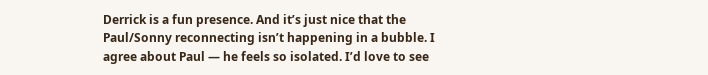Derrick is a fun presence. And it’s just nice that the Paul/Sonny reconnecting isn’t happening in a bubble. I agree about Paul — he feels so isolated. I’d love to see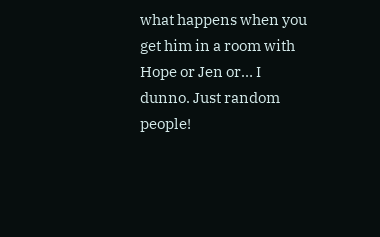what happens when you get him in a room with Hope or Jen or… I dunno. Just random people!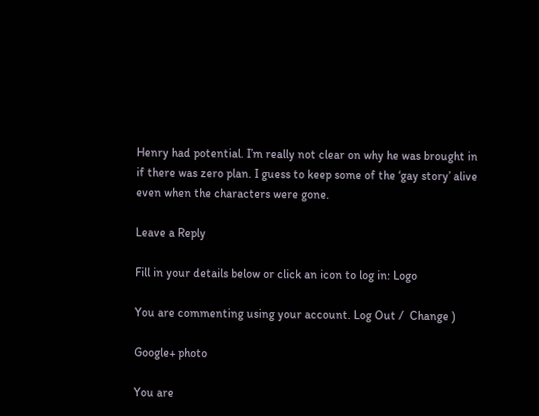Henry had potential. I’m really not clear on why he was brought in if there was zero plan. I guess to keep some of the ‘gay story’ alive even when the characters were gone.

Leave a Reply

Fill in your details below or click an icon to log in: Logo

You are commenting using your account. Log Out /  Change )

Google+ photo

You are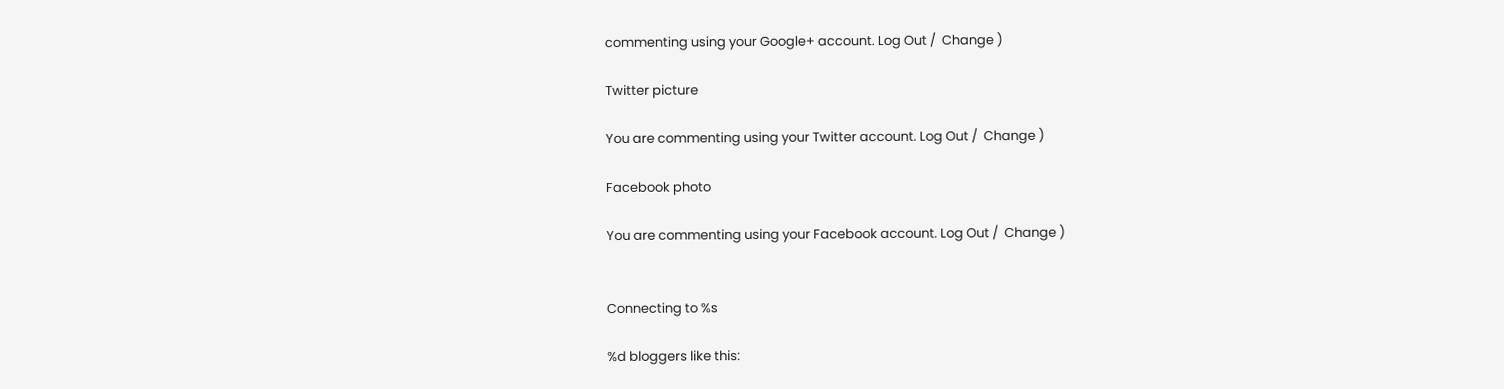commenting using your Google+ account. Log Out /  Change )

Twitter picture

You are commenting using your Twitter account. Log Out /  Change )

Facebook photo

You are commenting using your Facebook account. Log Out /  Change )


Connecting to %s

%d bloggers like this: